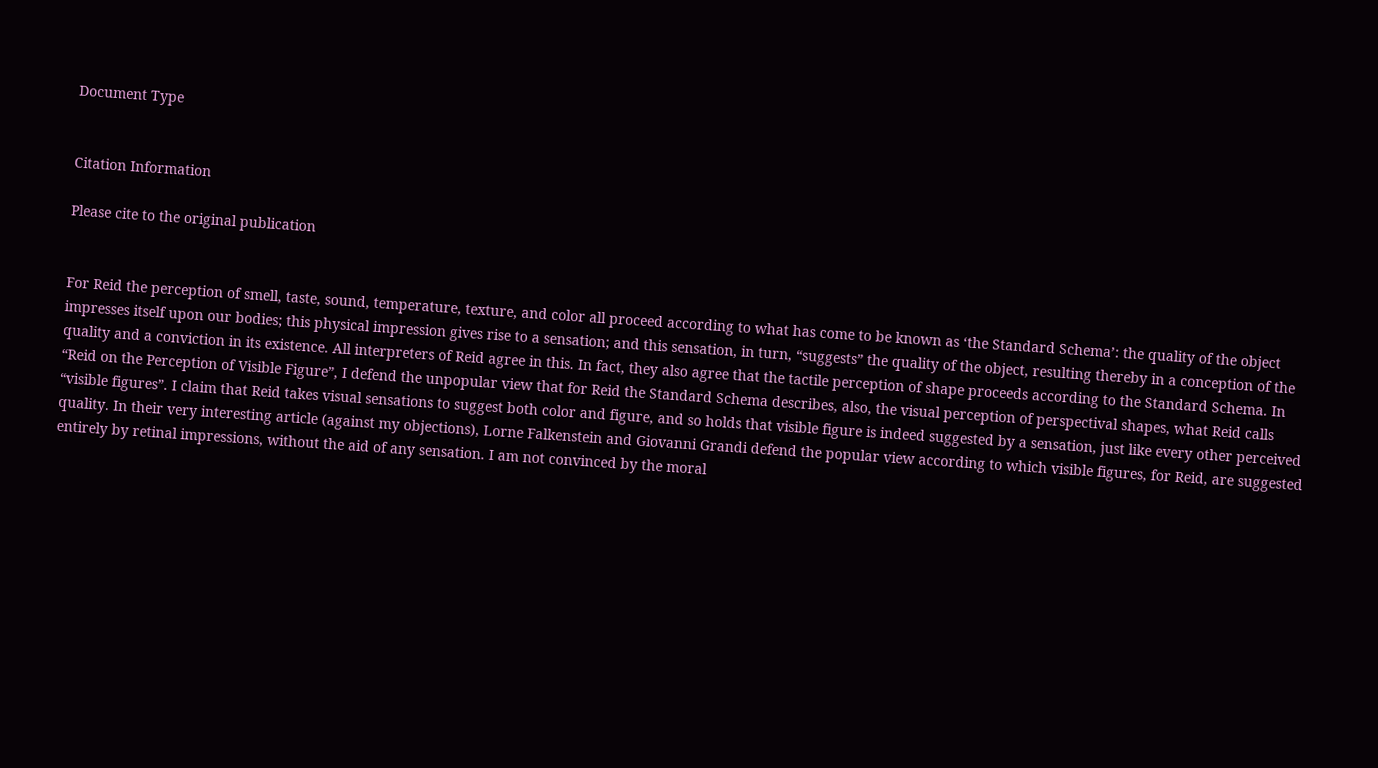Document Type


Citation Information

Please cite to the original publication


For Reid the perception of smell, taste, sound, temperature, texture, and color all proceed according to what has come to be known as ‘the Standard Schema’: the quality of the object impresses itself upon our bodies; this physical impression gives rise to a sensation; and this sensation, in turn, “suggests” the quality of the object, resulting thereby in a conception of the quality and a conviction in its existence. All interpreters of Reid agree in this. In fact, they also agree that the tactile perception of shape proceeds according to the Standard Schema. In “Reid on the Perception of Visible Figure”, I defend the unpopular view that for Reid the Standard Schema describes, also, the visual perception of perspectival shapes, what Reid calls “visible figures”. I claim that Reid takes visual sensations to suggest both color and figure, and so holds that visible figure is indeed suggested by a sensation, just like every other perceived quality. In their very interesting article (against my objections), Lorne Falkenstein and Giovanni Grandi defend the popular view according to which visible figures, for Reid, are suggested entirely by retinal impressions, without the aid of any sensation. I am not convinced by the moral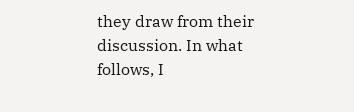they draw from their discussion. In what follows, I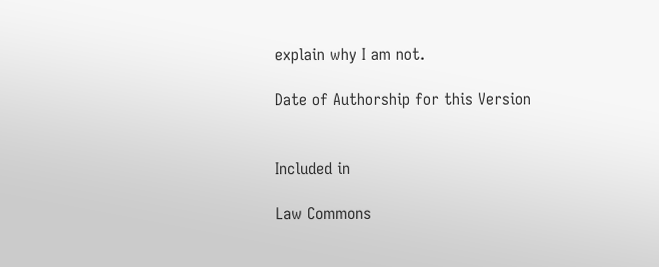explain why I am not.

Date of Authorship for this Version


Included in

Law Commons